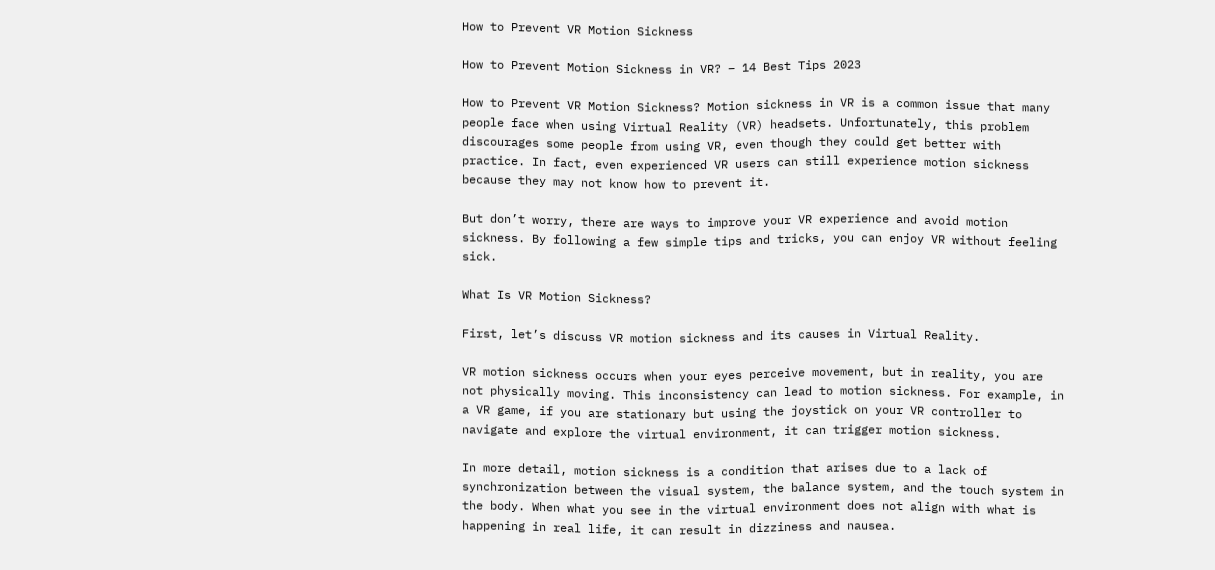How to Prevent VR Motion Sickness

How to Prevent Motion Sickness in VR? – 14 Best Tips 2023

How to Prevent VR Motion Sickness? Motion sickness in VR is a common issue that many people face when using Virtual Reality (VR) headsets. Unfortunately, this problem discourages some people from using VR, even though they could get better with practice. In fact, even experienced VR users can still experience motion sickness because they may not know how to prevent it.

But don’t worry, there are ways to improve your VR experience and avoid motion sickness. By following a few simple tips and tricks, you can enjoy VR without feeling sick.

What Is VR Motion Sickness?

First, let’s discuss VR motion sickness and its causes in Virtual Reality.

VR motion sickness occurs when your eyes perceive movement, but in reality, you are not physically moving. This inconsistency can lead to motion sickness. For example, in a VR game, if you are stationary but using the joystick on your VR controller to navigate and explore the virtual environment, it can trigger motion sickness.

In more detail, motion sickness is a condition that arises due to a lack of synchronization between the visual system, the balance system, and the touch system in the body. When what you see in the virtual environment does not align with what is happening in real life, it can result in dizziness and nausea.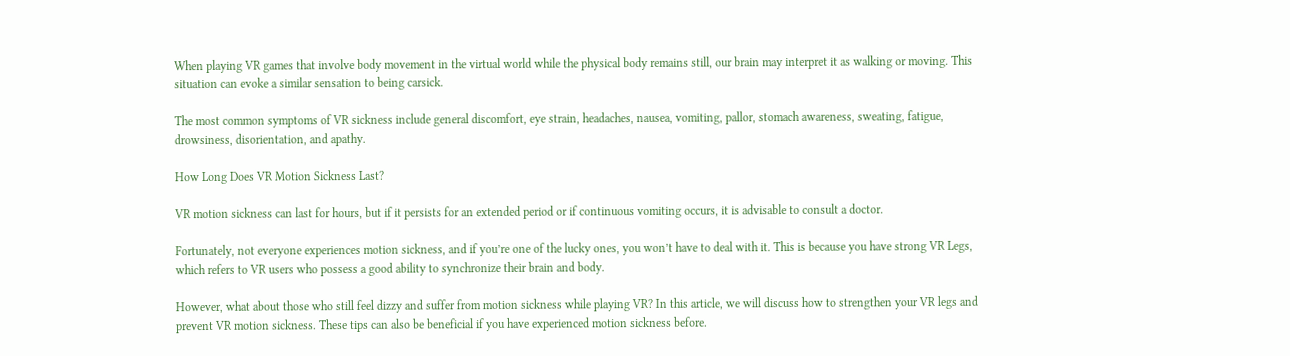When playing VR games that involve body movement in the virtual world while the physical body remains still, our brain may interpret it as walking or moving. This situation can evoke a similar sensation to being carsick.

The most common symptoms of VR sickness include general discomfort, eye strain, headaches, nausea, vomiting, pallor, stomach awareness, sweating, fatigue, drowsiness, disorientation, and apathy.

How Long Does VR Motion Sickness Last?

VR motion sickness can last for hours, but if it persists for an extended period or if continuous vomiting occurs, it is advisable to consult a doctor.

Fortunately, not everyone experiences motion sickness, and if you’re one of the lucky ones, you won’t have to deal with it. This is because you have strong VR Legs, which refers to VR users who possess a good ability to synchronize their brain and body.

However, what about those who still feel dizzy and suffer from motion sickness while playing VR? In this article, we will discuss how to strengthen your VR legs and prevent VR motion sickness. These tips can also be beneficial if you have experienced motion sickness before.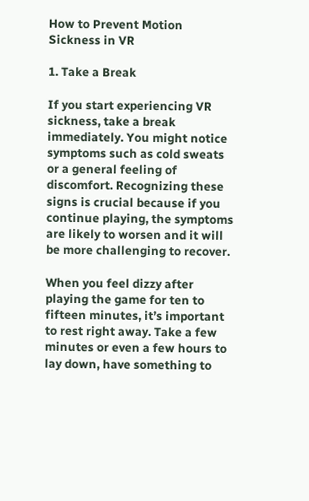How to Prevent Motion Sickness in VR

1. Take a Break

If you start experiencing VR sickness, take a break immediately. You might notice symptoms such as cold sweats or a general feeling of discomfort. Recognizing these signs is crucial because if you continue playing, the symptoms are likely to worsen and it will be more challenging to recover.

When you feel dizzy after playing the game for ten to fifteen minutes, it’s important to rest right away. Take a few minutes or even a few hours to lay down, have something to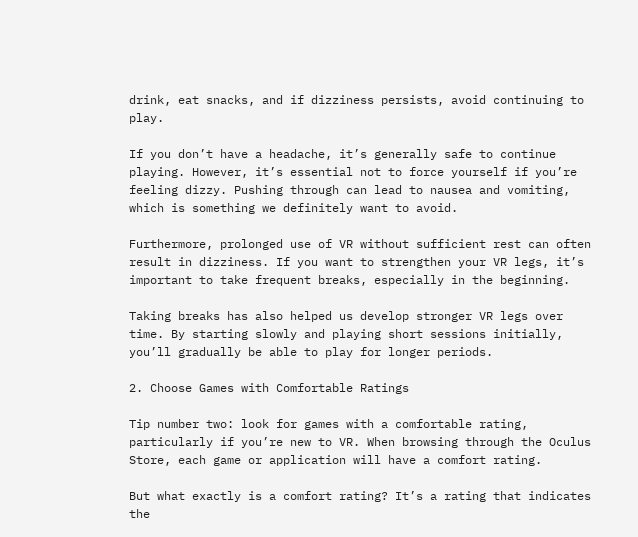drink, eat snacks, and if dizziness persists, avoid continuing to play.

If you don’t have a headache, it’s generally safe to continue playing. However, it’s essential not to force yourself if you’re feeling dizzy. Pushing through can lead to nausea and vomiting, which is something we definitely want to avoid.

Furthermore, prolonged use of VR without sufficient rest can often result in dizziness. If you want to strengthen your VR legs, it’s important to take frequent breaks, especially in the beginning.

Taking breaks has also helped us develop stronger VR legs over time. By starting slowly and playing short sessions initially, you’ll gradually be able to play for longer periods.

2. Choose Games with Comfortable Ratings

Tip number two: look for games with a comfortable rating, particularly if you’re new to VR. When browsing through the Oculus Store, each game or application will have a comfort rating.

But what exactly is a comfort rating? It’s a rating that indicates the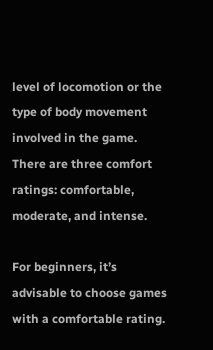level of locomotion or the type of body movement involved in the game. There are three comfort ratings: comfortable, moderate, and intense.

For beginners, it’s advisable to choose games with a comfortable rating.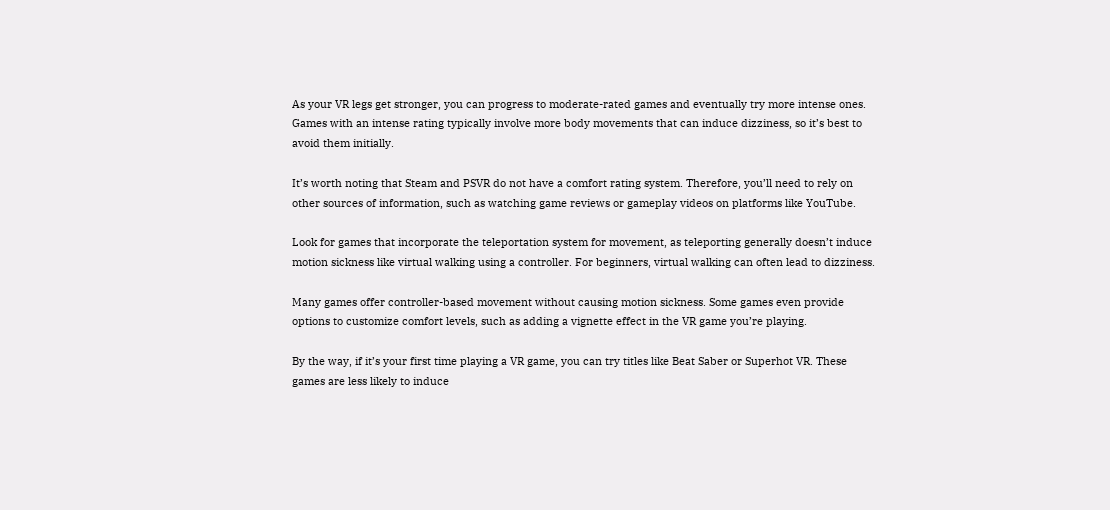As your VR legs get stronger, you can progress to moderate-rated games and eventually try more intense ones. Games with an intense rating typically involve more body movements that can induce dizziness, so it’s best to avoid them initially.

It’s worth noting that Steam and PSVR do not have a comfort rating system. Therefore, you’ll need to rely on other sources of information, such as watching game reviews or gameplay videos on platforms like YouTube.

Look for games that incorporate the teleportation system for movement, as teleporting generally doesn’t induce motion sickness like virtual walking using a controller. For beginners, virtual walking can often lead to dizziness.

Many games offer controller-based movement without causing motion sickness. Some games even provide options to customize comfort levels, such as adding a vignette effect in the VR game you’re playing.

By the way, if it’s your first time playing a VR game, you can try titles like Beat Saber or Superhot VR. These games are less likely to induce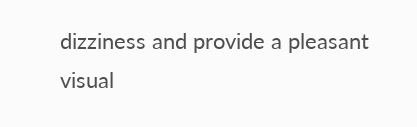dizziness and provide a pleasant visual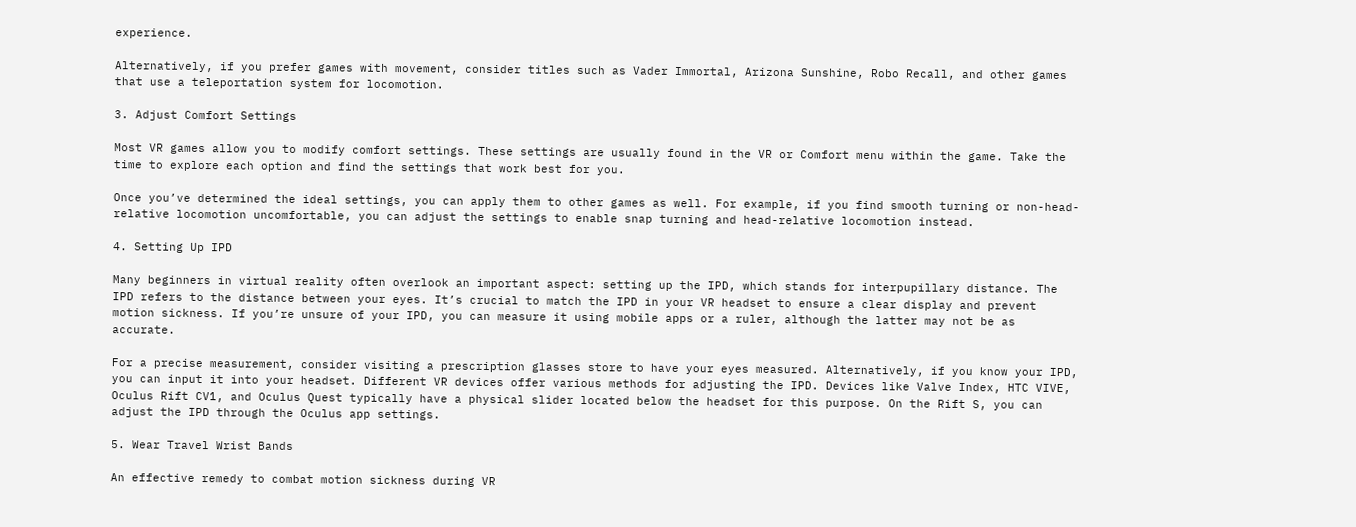experience.

Alternatively, if you prefer games with movement, consider titles such as Vader Immortal, Arizona Sunshine, Robo Recall, and other games that use a teleportation system for locomotion.

3. Adjust Comfort Settings

Most VR games allow you to modify comfort settings. These settings are usually found in the VR or Comfort menu within the game. Take the time to explore each option and find the settings that work best for you.

Once you’ve determined the ideal settings, you can apply them to other games as well. For example, if you find smooth turning or non-head-relative locomotion uncomfortable, you can adjust the settings to enable snap turning and head-relative locomotion instead.

4. Setting Up IPD

Many beginners in virtual reality often overlook an important aspect: setting up the IPD, which stands for interpupillary distance. The IPD refers to the distance between your eyes. It’s crucial to match the IPD in your VR headset to ensure a clear display and prevent motion sickness. If you’re unsure of your IPD, you can measure it using mobile apps or a ruler, although the latter may not be as accurate.

For a precise measurement, consider visiting a prescription glasses store to have your eyes measured. Alternatively, if you know your IPD, you can input it into your headset. Different VR devices offer various methods for adjusting the IPD. Devices like Valve Index, HTC VIVE, Oculus Rift CV1, and Oculus Quest typically have a physical slider located below the headset for this purpose. On the Rift S, you can adjust the IPD through the Oculus app settings.

5. Wear Travel Wrist Bands

An effective remedy to combat motion sickness during VR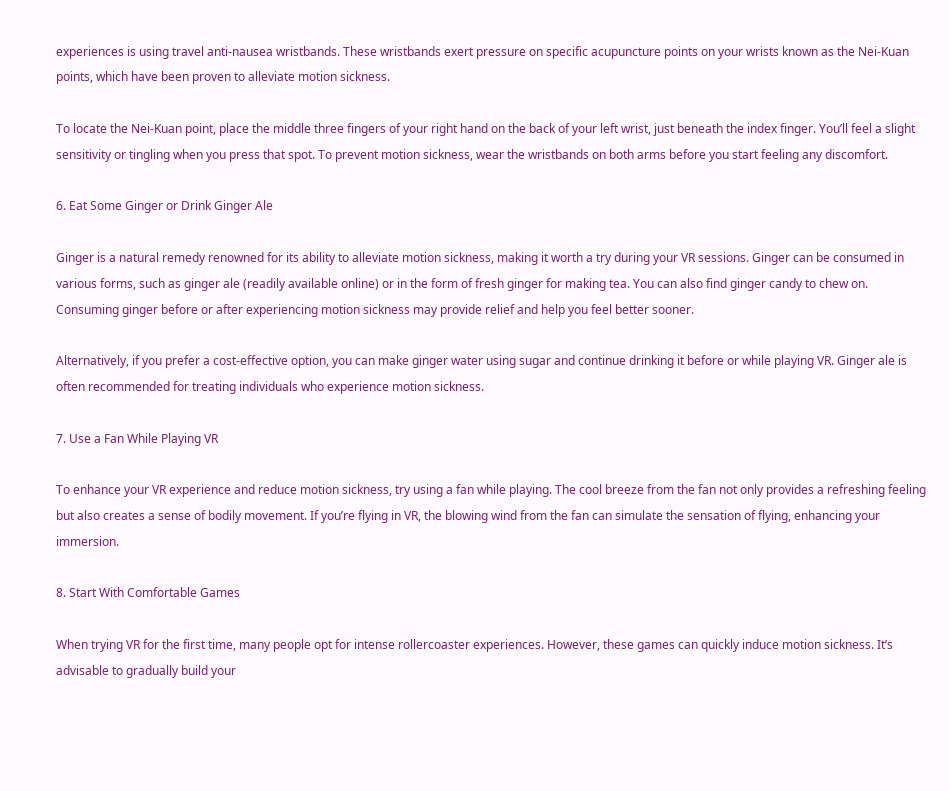experiences is using travel anti-nausea wristbands. These wristbands exert pressure on specific acupuncture points on your wrists known as the Nei-Kuan points, which have been proven to alleviate motion sickness.

To locate the Nei-Kuan point, place the middle three fingers of your right hand on the back of your left wrist, just beneath the index finger. You’ll feel a slight sensitivity or tingling when you press that spot. To prevent motion sickness, wear the wristbands on both arms before you start feeling any discomfort.

6. Eat Some Ginger or Drink Ginger Ale

Ginger is a natural remedy renowned for its ability to alleviate motion sickness, making it worth a try during your VR sessions. Ginger can be consumed in various forms, such as ginger ale (readily available online) or in the form of fresh ginger for making tea. You can also find ginger candy to chew on. Consuming ginger before or after experiencing motion sickness may provide relief and help you feel better sooner.

Alternatively, if you prefer a cost-effective option, you can make ginger water using sugar and continue drinking it before or while playing VR. Ginger ale is often recommended for treating individuals who experience motion sickness.

7. Use a Fan While Playing VR

To enhance your VR experience and reduce motion sickness, try using a fan while playing. The cool breeze from the fan not only provides a refreshing feeling but also creates a sense of bodily movement. If you’re flying in VR, the blowing wind from the fan can simulate the sensation of flying, enhancing your immersion.

8. Start With Comfortable Games

When trying VR for the first time, many people opt for intense rollercoaster experiences. However, these games can quickly induce motion sickness. It’s advisable to gradually build your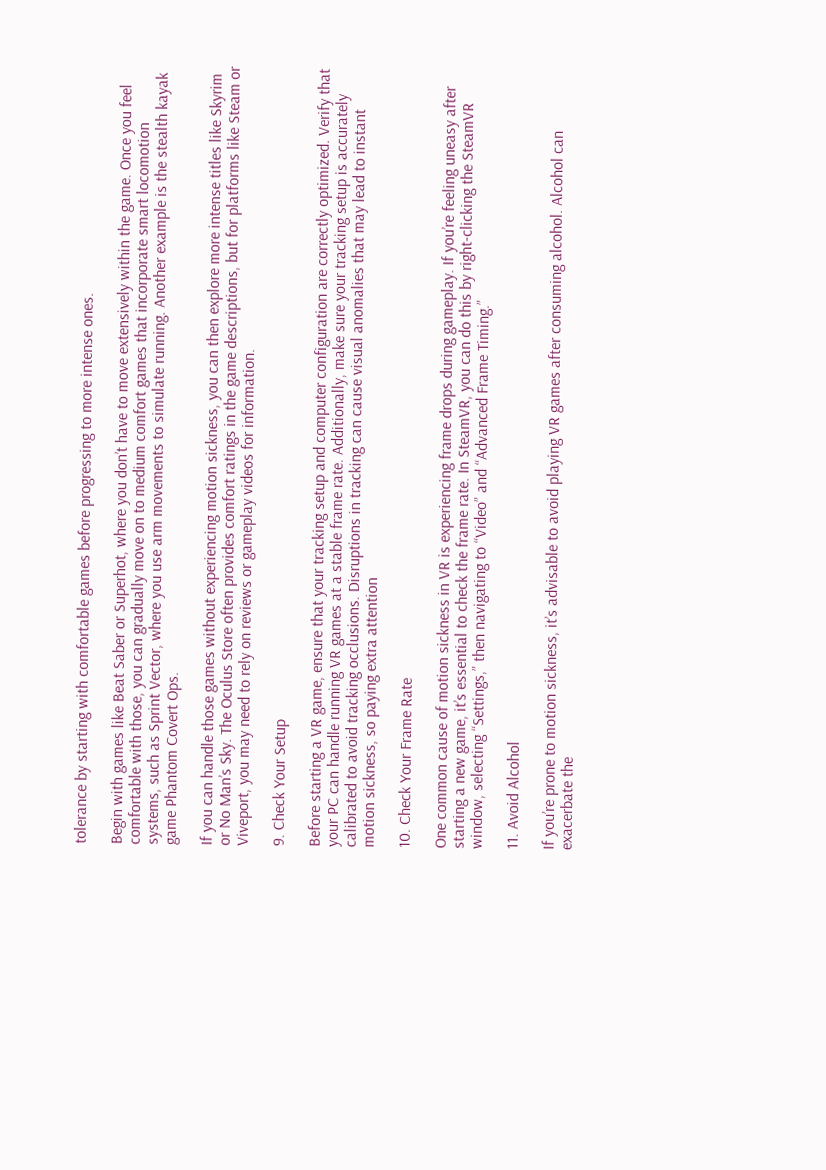tolerance by starting with comfortable games before progressing to more intense ones.

Begin with games like Beat Saber or Superhot, where you don’t have to move extensively within the game. Once you feel comfortable with those, you can gradually move on to medium comfort games that incorporate smart locomotion systems, such as Sprint Vector, where you use arm movements to simulate running. Another example is the stealth kayak game Phantom Covert Ops.

If you can handle those games without experiencing motion sickness, you can then explore more intense titles like Skyrim or No Man’s Sky. The Oculus Store often provides comfort ratings in the game descriptions, but for platforms like Steam or Viveport, you may need to rely on reviews or gameplay videos for information.

9. Check Your Setup

Before starting a VR game, ensure that your tracking setup and computer configuration are correctly optimized. Verify that your PC can handle running VR games at a stable frame rate. Additionally, make sure your tracking setup is accurately calibrated to avoid tracking occlusions. Disruptions in tracking can cause visual anomalies that may lead to instant motion sickness, so paying extra attention

10. Check Your Frame Rate

One common cause of motion sickness in VR is experiencing frame drops during gameplay. If you’re feeling uneasy after starting a new game, it’s essential to check the frame rate. In SteamVR, you can do this by right-clicking the SteamVR window, selecting “Settings,” then navigating to “Video” and “Advanced Frame Timing.”

11. Avoid Alcohol

If you’re prone to motion sickness, it’s advisable to avoid playing VR games after consuming alcohol. Alcohol can exacerbate the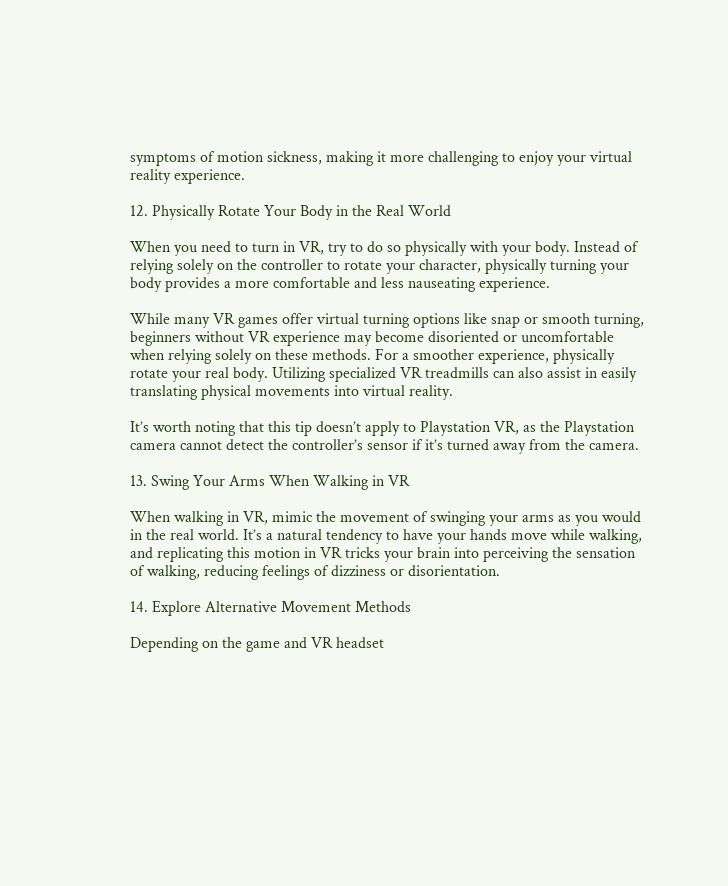symptoms of motion sickness, making it more challenging to enjoy your virtual reality experience.

12. Physically Rotate Your Body in the Real World

When you need to turn in VR, try to do so physically with your body. Instead of relying solely on the controller to rotate your character, physically turning your body provides a more comfortable and less nauseating experience.

While many VR games offer virtual turning options like snap or smooth turning, beginners without VR experience may become disoriented or uncomfortable when relying solely on these methods. For a smoother experience, physically rotate your real body. Utilizing specialized VR treadmills can also assist in easily translating physical movements into virtual reality.

It’s worth noting that this tip doesn’t apply to Playstation VR, as the Playstation camera cannot detect the controller’s sensor if it’s turned away from the camera.

13. Swing Your Arms When Walking in VR

When walking in VR, mimic the movement of swinging your arms as you would in the real world. It’s a natural tendency to have your hands move while walking, and replicating this motion in VR tricks your brain into perceiving the sensation of walking, reducing feelings of dizziness or disorientation.

14. Explore Alternative Movement Methods

Depending on the game and VR headset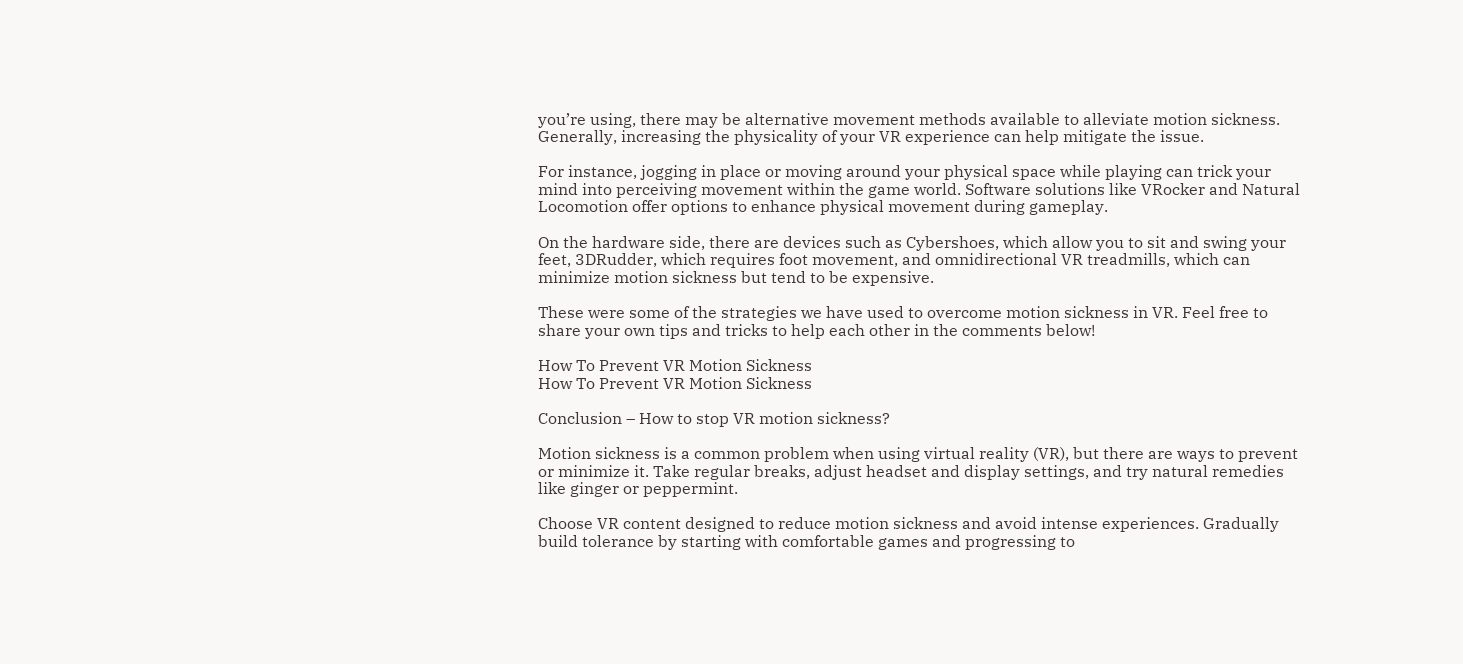you’re using, there may be alternative movement methods available to alleviate motion sickness. Generally, increasing the physicality of your VR experience can help mitigate the issue.

For instance, jogging in place or moving around your physical space while playing can trick your mind into perceiving movement within the game world. Software solutions like VRocker and Natural Locomotion offer options to enhance physical movement during gameplay.

On the hardware side, there are devices such as Cybershoes, which allow you to sit and swing your feet, 3DRudder, which requires foot movement, and omnidirectional VR treadmills, which can minimize motion sickness but tend to be expensive.

These were some of the strategies we have used to overcome motion sickness in VR. Feel free to share your own tips and tricks to help each other in the comments below!

How To Prevent VR Motion Sickness
How To Prevent VR Motion Sickness

Conclusion – How to stop VR motion sickness?

Motion sickness is a common problem when using virtual reality (VR), but there are ways to prevent or minimize it. Take regular breaks, adjust headset and display settings, and try natural remedies like ginger or peppermint.

Choose VR content designed to reduce motion sickness and avoid intense experiences. Gradually build tolerance by starting with comfortable games and progressing to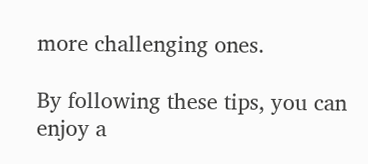more challenging ones.

By following these tips, you can enjoy a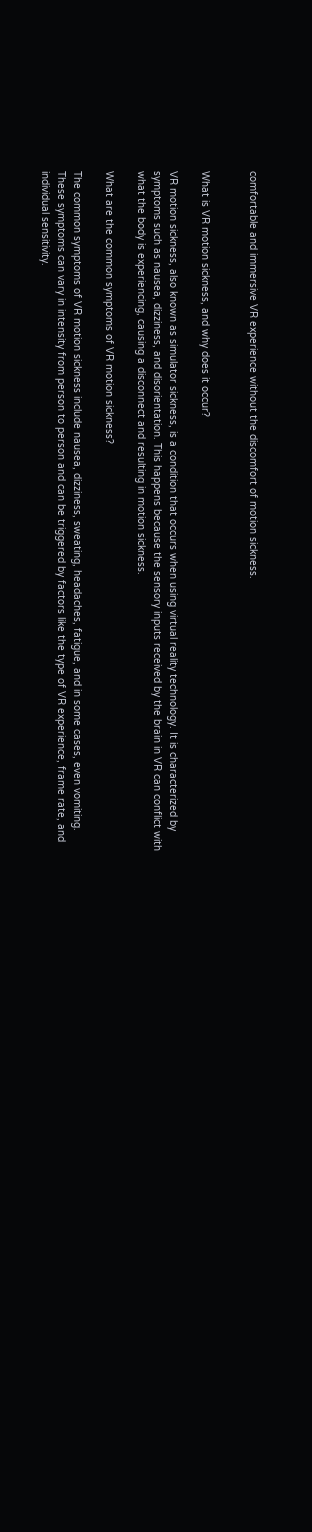comfortable and immersive VR experience without the discomfort of motion sickness.


What is VR motion sickness, and why does it occur?

VR motion sickness, also known as simulator sickness, is a condition that occurs when using virtual reality technology. It is characterized by symptoms such as nausea, dizziness, and disorientation. This happens because the sensory inputs received by the brain in VR can conflict with what the body is experiencing, causing a disconnect and resulting in motion sickness.

What are the common symptoms of VR motion sickness?

The common symptoms of VR motion sickness include nausea, dizziness, sweating, headaches, fatigue, and in some cases, even vomiting. These symptoms can vary in intensity from person to person and can be triggered by factors like the type of VR experience, frame rate, and individual sensitivity.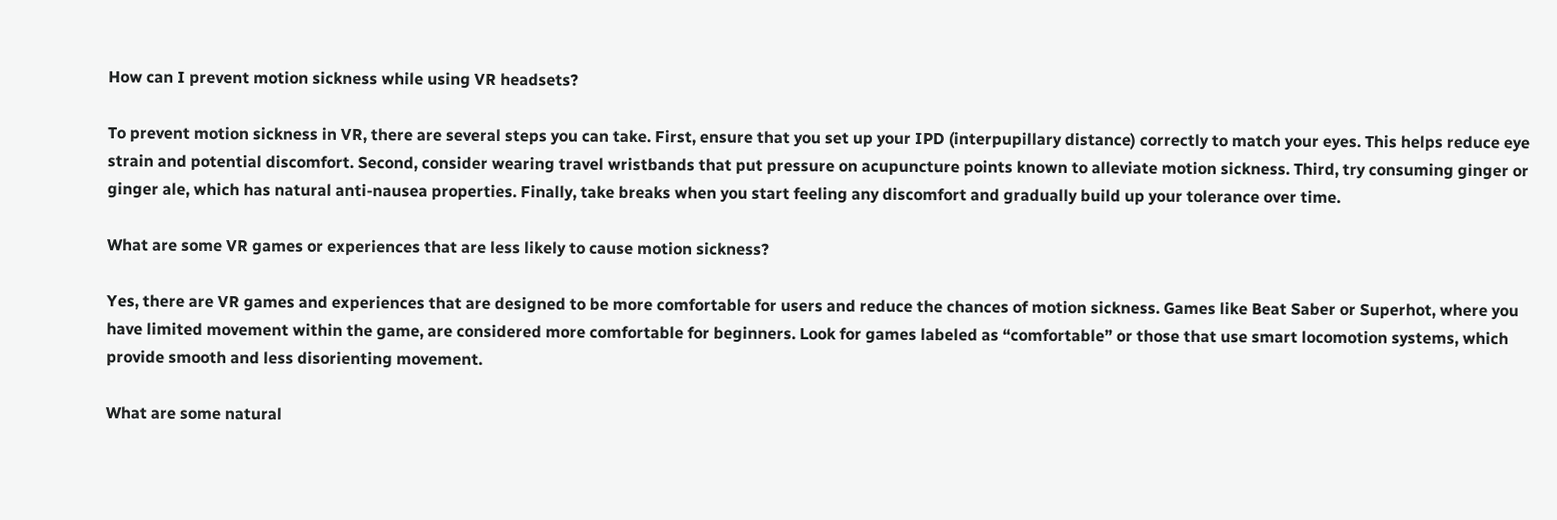How can I prevent motion sickness while using VR headsets?

To prevent motion sickness in VR, there are several steps you can take. First, ensure that you set up your IPD (interpupillary distance) correctly to match your eyes. This helps reduce eye strain and potential discomfort. Second, consider wearing travel wristbands that put pressure on acupuncture points known to alleviate motion sickness. Third, try consuming ginger or ginger ale, which has natural anti-nausea properties. Finally, take breaks when you start feeling any discomfort and gradually build up your tolerance over time.

What are some VR games or experiences that are less likely to cause motion sickness?

Yes, there are VR games and experiences that are designed to be more comfortable for users and reduce the chances of motion sickness. Games like Beat Saber or Superhot, where you have limited movement within the game, are considered more comfortable for beginners. Look for games labeled as “comfortable” or those that use smart locomotion systems, which provide smooth and less disorienting movement.

What are some natural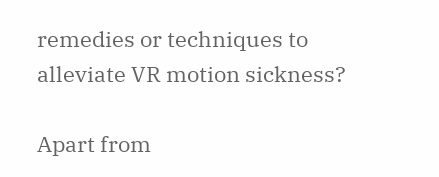remedies or techniques to alleviate VR motion sickness?

Apart from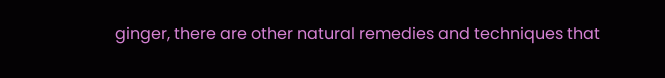ginger, there are other natural remedies and techniques that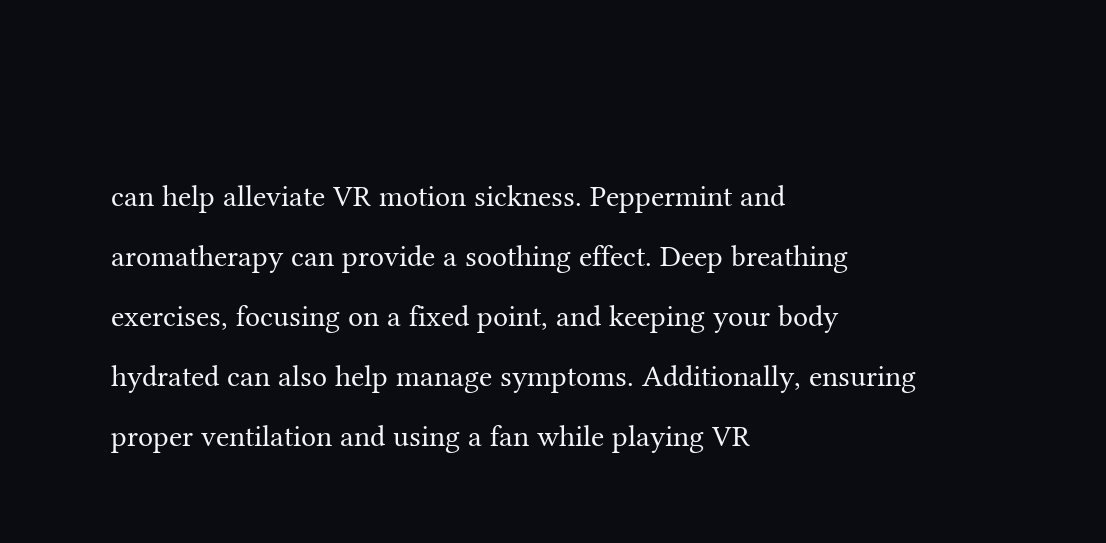can help alleviate VR motion sickness. Peppermint and aromatherapy can provide a soothing effect. Deep breathing exercises, focusing on a fixed point, and keeping your body hydrated can also help manage symptoms. Additionally, ensuring proper ventilation and using a fan while playing VR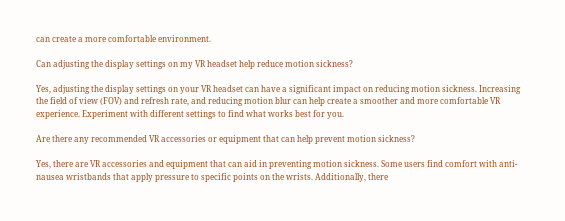can create a more comfortable environment.

Can adjusting the display settings on my VR headset help reduce motion sickness?

Yes, adjusting the display settings on your VR headset can have a significant impact on reducing motion sickness. Increasing the field of view (FOV) and refresh rate, and reducing motion blur can help create a smoother and more comfortable VR experience. Experiment with different settings to find what works best for you.

Are there any recommended VR accessories or equipment that can help prevent motion sickness?

Yes, there are VR accessories and equipment that can aid in preventing motion sickness. Some users find comfort with anti-nausea wristbands that apply pressure to specific points on the wrists. Additionally, there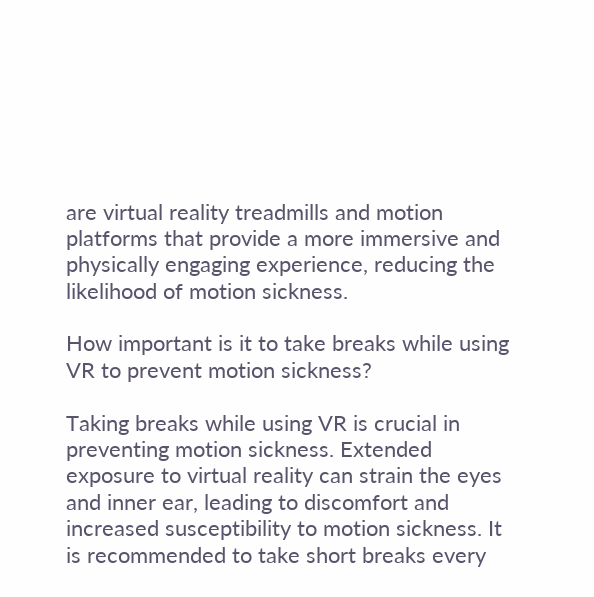are virtual reality treadmills and motion platforms that provide a more immersive and physically engaging experience, reducing the likelihood of motion sickness.

How important is it to take breaks while using VR to prevent motion sickness?

Taking breaks while using VR is crucial in preventing motion sickness. Extended exposure to virtual reality can strain the eyes and inner ear, leading to discomfort and increased susceptibility to motion sickness. It is recommended to take short breaks every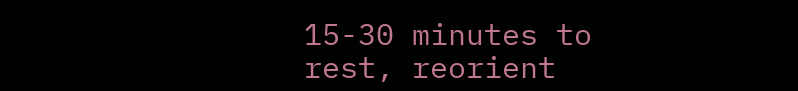15-30 minutes to rest, reorient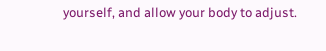yourself, and allow your body to adjust.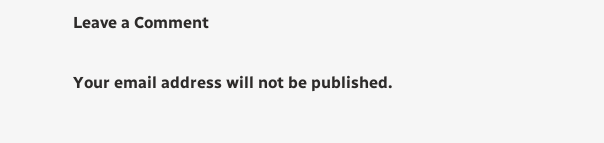Leave a Comment

Your email address will not be published.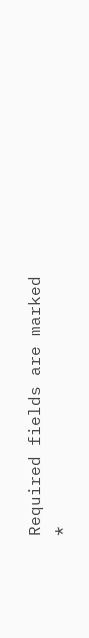Required fields are marked *